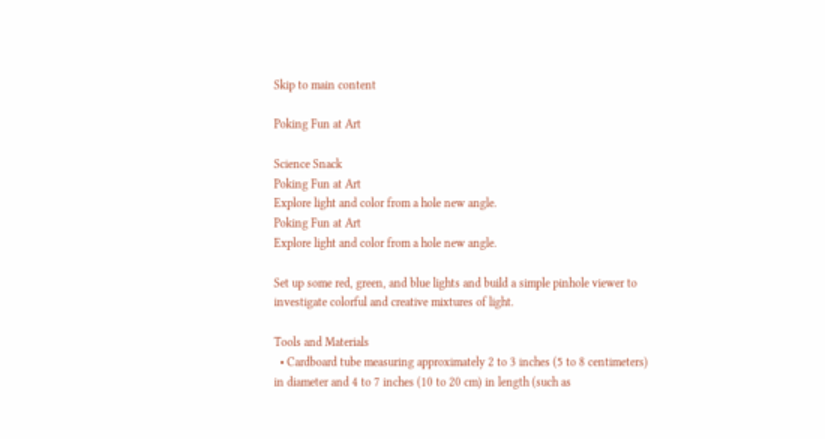Skip to main content

Poking Fun at Art

Science Snack
Poking Fun at Art
Explore light and color from a hole new angle.
Poking Fun at Art
Explore light and color from a hole new angle.

Set up some red, green, and blue lights and build a simple pinhole viewer to investigate colorful and creative mixtures of light.

Tools and Materials
  • Cardboard tube measuring approximately 2 to 3 inches (5 to 8 centimeters) in diameter and 4 to 7 inches (10 to 20 cm) in length (such as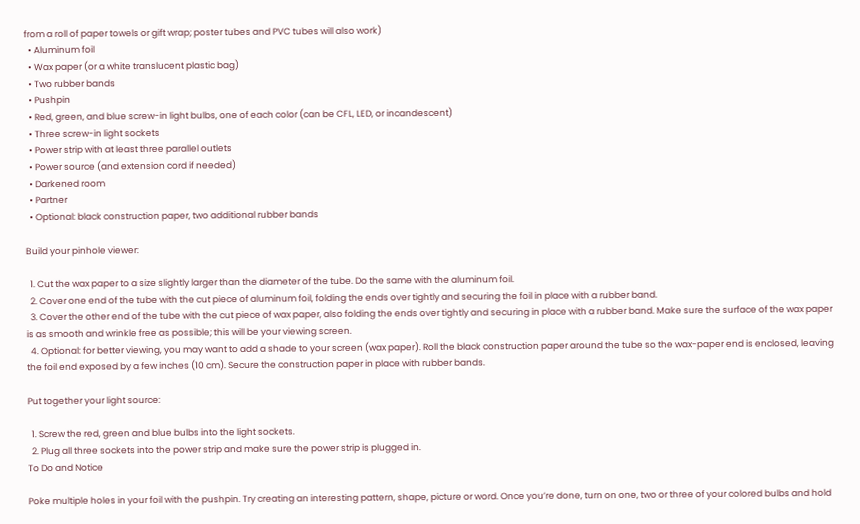from a roll of paper towels or gift wrap; poster tubes and PVC tubes will also work)
  • Aluminum foil
  • Wax paper (or a white translucent plastic bag)
  • Two rubber bands
  • Pushpin
  • Red, green, and blue screw-in light bulbs, one of each color (can be CFL, LED, or incandescent)
  • Three screw-in light sockets
  • Power strip with at least three parallel outlets
  • Power source (and extension cord if needed)
  • Darkened room
  • Partner
  • Optional: black construction paper, two additional rubber bands

Build your pinhole viewer:

  1. Cut the wax paper to a size slightly larger than the diameter of the tube. Do the same with the aluminum foil.
  2. Cover one end of the tube with the cut piece of aluminum foil, folding the ends over tightly and securing the foil in place with a rubber band.
  3. Cover the other end of the tube with the cut piece of wax paper, also folding the ends over tightly and securing in place with a rubber band. Make sure the surface of the wax paper is as smooth and wrinkle free as possible; this will be your viewing screen.
  4. Optional: for better viewing, you may want to add a shade to your screen (wax paper). Roll the black construction paper around the tube so the wax-paper end is enclosed, leaving the foil end exposed by a few inches (10 cm). Secure the construction paper in place with rubber bands.

Put together your light source:

  1. Screw the red, green and blue bulbs into the light sockets.
  2. Plug all three sockets into the power strip and make sure the power strip is plugged in.
To Do and Notice

Poke multiple holes in your foil with the pushpin. Try creating an interesting pattern, shape, picture or word. Once you’re done, turn on one, two or three of your colored bulbs and hold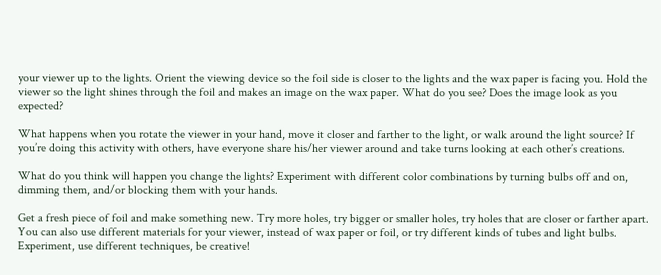your viewer up to the lights. Orient the viewing device so the foil side is closer to the lights and the wax paper is facing you. Hold the viewer so the light shines through the foil and makes an image on the wax paper. What do you see? Does the image look as you expected?

What happens when you rotate the viewer in your hand, move it closer and farther to the light, or walk around the light source? If you’re doing this activity with others, have everyone share his/her viewer around and take turns looking at each other’s creations.

What do you think will happen you change the lights? Experiment with different color combinations by turning bulbs off and on, dimming them, and/or blocking them with your hands.

Get a fresh piece of foil and make something new. Try more holes, try bigger or smaller holes, try holes that are closer or farther apart. You can also use different materials for your viewer, instead of wax paper or foil, or try different kinds of tubes and light bulbs. Experiment, use different techniques, be creative!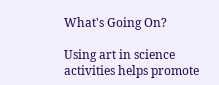What's Going On?

Using art in science activities helps promote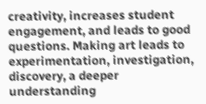creativity, increases student engagement, and leads to good questions. Making art leads to experimentation, investigation, discovery, a deeper understanding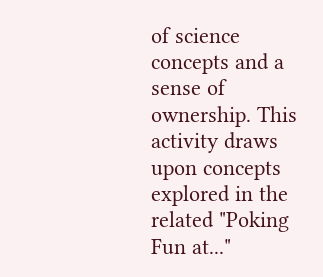of science concepts and a sense of ownership. This activity draws upon concepts explored in the related "Poking Fun at..."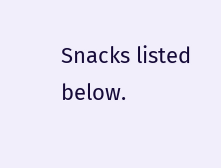Snacks listed below.